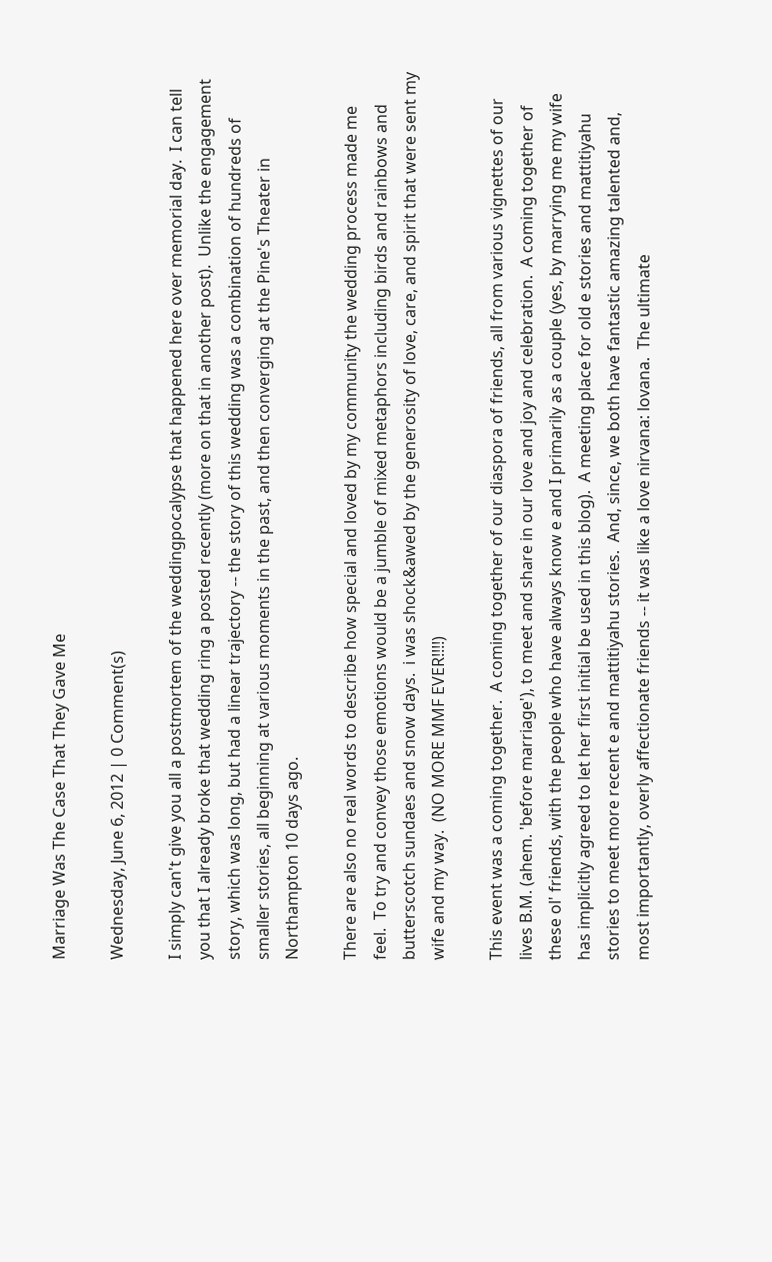Marriage Was The Case That They Gave Me

Wednesday, June 6, 2012 | 0 Comment(s)

I simply can't give you all a postmortem of the weddingpocalypse that happened here over memorial day.  I can tell you that I already broke that wedding ring a posted recently (more on that in another post).  Unlike the engagement story, which was long, but had a linear trajectory -- the story of this wedding was a combination of hundreds of smaller stories, all beginning at various moments in the past, and then converging at the Pine's Theater in Northampton 10 days ago.

There are also no real words to describe how special and loved by my community the wedding process made me feel.  To try and convey those emotions would be a jumble of mixed metaphors including birds and rainbows and butterscotch sundaes and snow days.  i was shock&awed by the generosity of love, care, and spirit that were sent my wife and my way.  (NO MORE MMF EVER!!!!)

This event was a coming together.  A coming together of our diaspora of friends, all from various vignettes of our lives B.M. (ahem. 'before marriage'), to meet and share in our love and joy and celebration.  A coming together of these ol' friends, with the people who have always know e and I primarily as a couple (yes, by marrying me my wife has implicitly agreed to let her first initial be used in this blog).  A meeting place for old e stories and mattitiyahu stories to meet more recent e and mattitiyahu stories.  And, since, we both have fantastic amazing talented and, most importantly, overly affectionate friends -- it was like a love nirvana: lovana.  The ultimate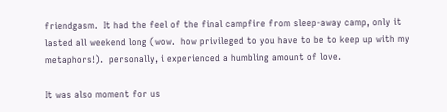friendgasm.  It had the feel of the final campfire from sleep-away camp, only it lasted all weekend long (wow.  how privileged to you have to be to keep up with my metaphors!).  personally, i experienced a humbling amount of love.

It was also moment for us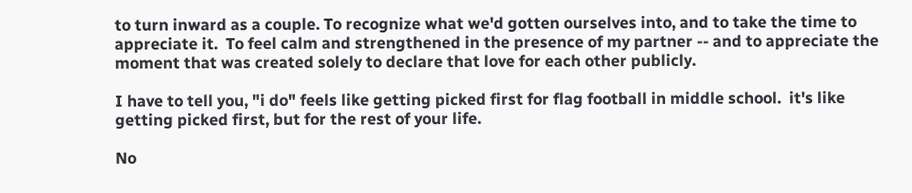to turn inward as a couple. To recognize what we'd gotten ourselves into, and to take the time to appreciate it.  To feel calm and strengthened in the presence of my partner -- and to appreciate the moment that was created solely to declare that love for each other publicly.

I have to tell you, "i do" feels like getting picked first for flag football in middle school.  it's like getting picked first, but for the rest of your life.

No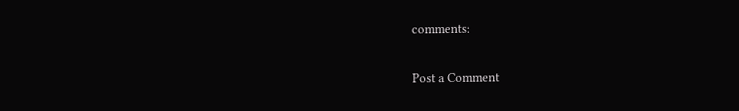comments:

Post a Comment